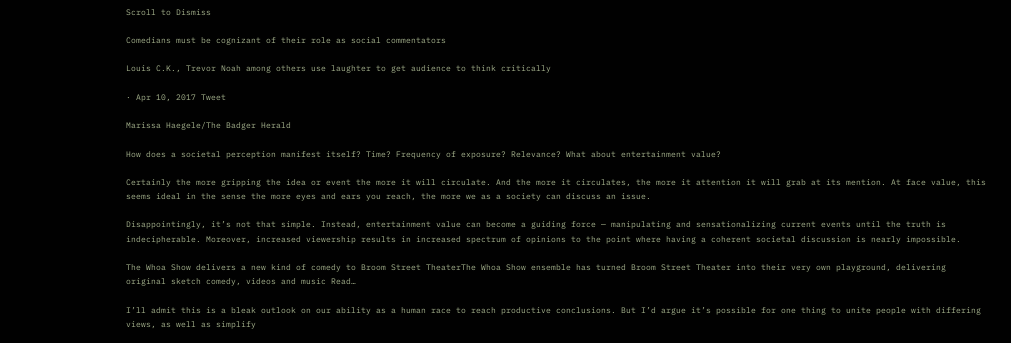Scroll to Dismiss

Comedians must be cognizant of their role as social commentators

Louis C.K., Trevor Noah among others use laughter to get audience to think critically

· Apr 10, 2017 Tweet

Marissa Haegele/The Badger Herald

How does a societal perception manifest itself? Time? Frequency of exposure? Relevance? What about entertainment value?

Certainly the more gripping the idea or event the more it will circulate. And the more it circulates, the more it attention it will grab at its mention. At face value, this seems ideal in the sense the more eyes and ears you reach, the more we as a society can discuss an issue.

Disappointingly, it’s not that simple. Instead, entertainment value can become a guiding force — manipulating and sensationalizing current events until the truth is indecipherable. Moreover, increased viewership results in increased spectrum of opinions to the point where having a coherent societal discussion is nearly impossible.

The Whoa Show delivers a new kind of comedy to Broom Street TheaterThe Whoa Show ensemble has turned Broom Street Theater into their very own playground, delivering original sketch comedy, videos and music Read…

I’ll admit this is a bleak outlook on our ability as a human race to reach productive conclusions. But I’d argue it’s possible for one thing to unite people with differing views, as well as simplify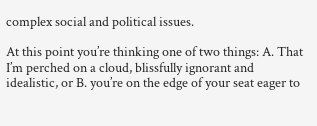complex social and political issues.

At this point you’re thinking one of two things: A. That I’m perched on a cloud, blissfully ignorant and idealistic, or B. you’re on the edge of your seat eager to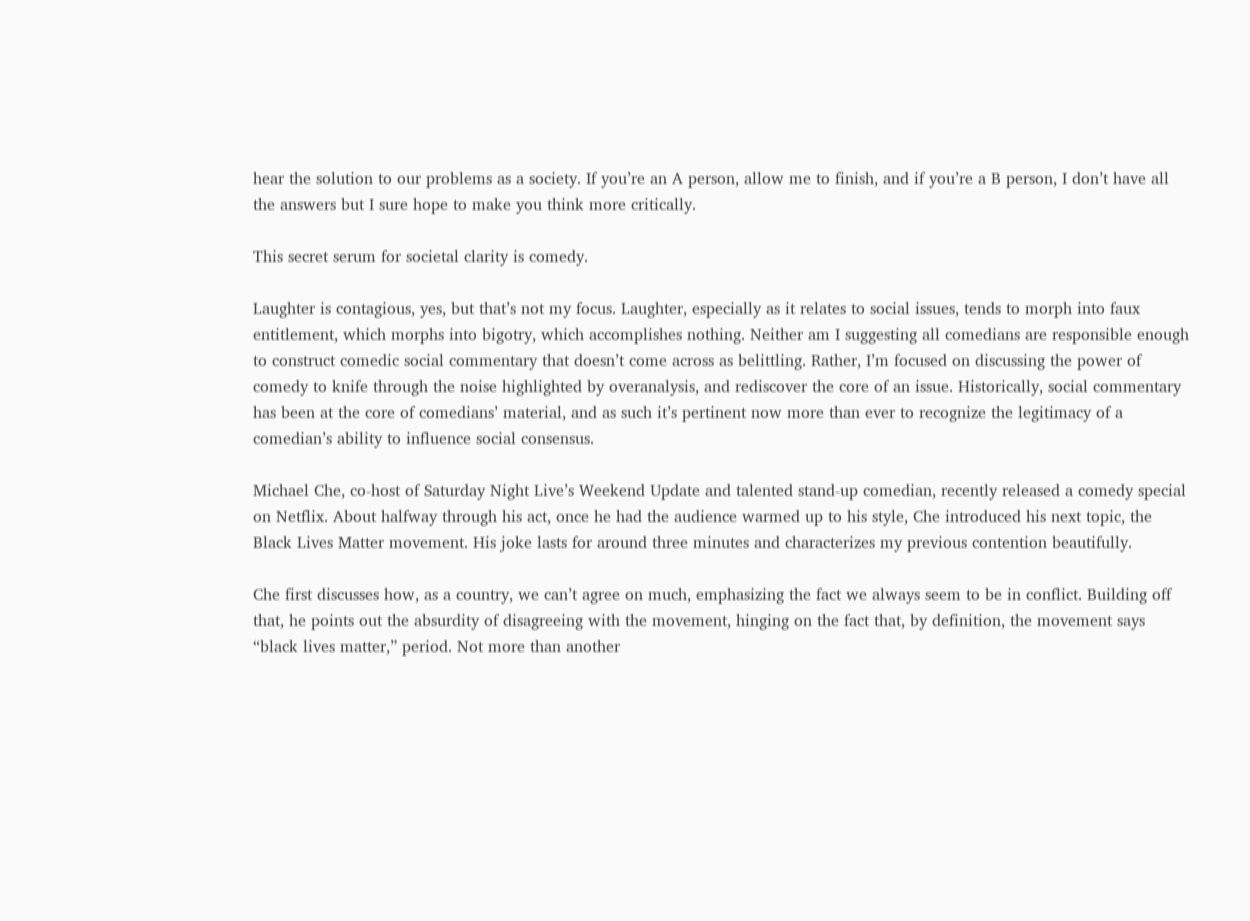hear the solution to our problems as a society. If you’re an A person, allow me to finish, and if you’re a B person, I don’t have all the answers but I sure hope to make you think more critically.

This secret serum for societal clarity is comedy.

Laughter is contagious, yes, but that’s not my focus. Laughter, especially as it relates to social issues, tends to morph into faux entitlement, which morphs into bigotry, which accomplishes nothing. Neither am I suggesting all comedians are responsible enough to construct comedic social commentary that doesn’t come across as belittling. Rather, I’m focused on discussing the power of comedy to knife through the noise highlighted by overanalysis, and rediscover the core of an issue. Historically, social commentary has been at the core of comedians’ material, and as such it’s pertinent now more than ever to recognize the legitimacy of a comedian’s ability to influence social consensus.

Michael Che, co-host of Saturday Night Live’s Weekend Update and talented stand-up comedian, recently released a comedy special on Netflix. About halfway through his act, once he had the audience warmed up to his style, Che introduced his next topic, the Black Lives Matter movement. His joke lasts for around three minutes and characterizes my previous contention beautifully.

Che first discusses how, as a country, we can’t agree on much, emphasizing the fact we always seem to be in conflict. Building off that, he points out the absurdity of disagreeing with the movement, hinging on the fact that, by definition, the movement says “black lives matter,” period. Not more than another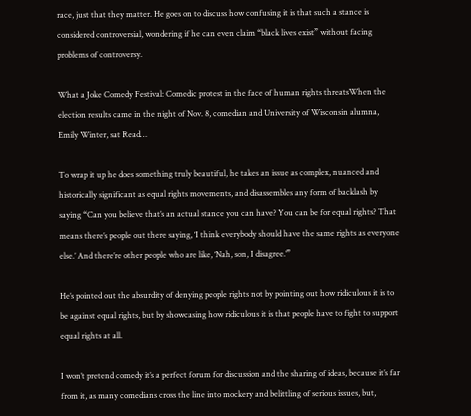race, just that they matter. He goes on to discuss how confusing it is that such a stance is considered controversial, wondering if he can even claim “black lives exist” without facing problems of controversy.

What a Joke Comedy Festival: Comedic protest in the face of human rights threatsWhen the election results came in the night of Nov. 8, comedian and University of Wisconsin alumna, Emily Winter, sat Read…

To wrap it up he does something truly beautiful, he takes an issue as complex, nuanced and historically significant as equal rights movements, and disassembles any form of backlash by saying “Can you believe that’s an actual stance you can have? You can be for equal rights? That means there’s people out there saying, ‘I think everybody should have the same rights as everyone else.’ And there’re other people who are like, ‘Nah, son, I disagree.’”

He’s pointed out the absurdity of denying people rights not by pointing out how ridiculous it is to be against equal rights, but by showcasing how ridiculous it is that people have to fight to support equal rights at all.

I won’t pretend comedy it’s a perfect forum for discussion and the sharing of ideas, because it’s far from it, as many comedians cross the line into mockery and belittling of serious issues, but,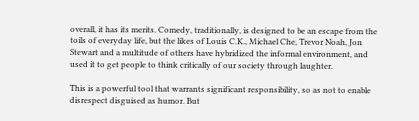overall, it has its merits. Comedy, traditionally, is designed to be an escape from the toils of everyday life, but the likes of Louis C.K., Michael Che, Trevor Noah, Jon Stewart and a multitude of others have hybridized the informal environment, and used it to get people to think critically of our society through laughter.

This is a powerful tool that warrants significant responsibility, so as not to enable disrespect disguised as humor. But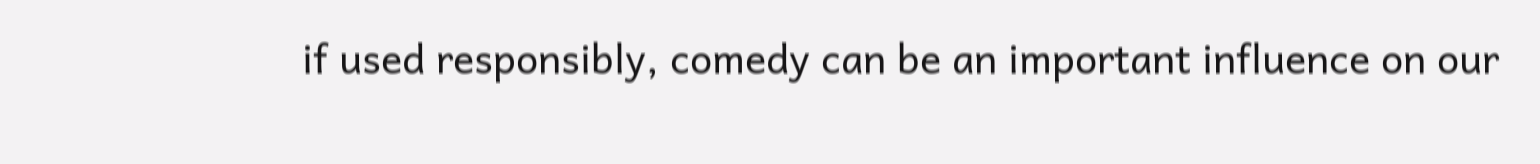if used responsibly, comedy can be an important influence on our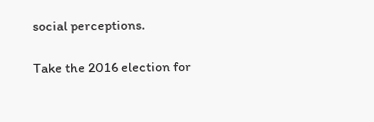social perceptions.

Take the 2016 election for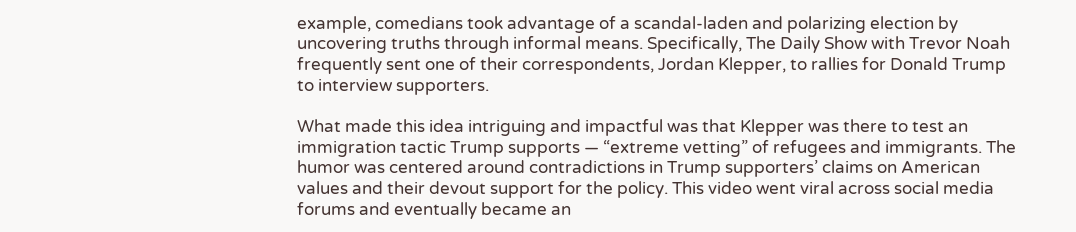example, comedians took advantage of a scandal-laden and polarizing election by uncovering truths through informal means. Specifically, The Daily Show with Trevor Noah frequently sent one of their correspondents, Jordan Klepper, to rallies for Donald Trump to interview supporters.

What made this idea intriguing and impactful was that Klepper was there to test an immigration tactic Trump supports — “extreme vetting” of refugees and immigrants. The humor was centered around contradictions in Trump supporters’ claims on American values and their devout support for the policy. This video went viral across social media forums and eventually became an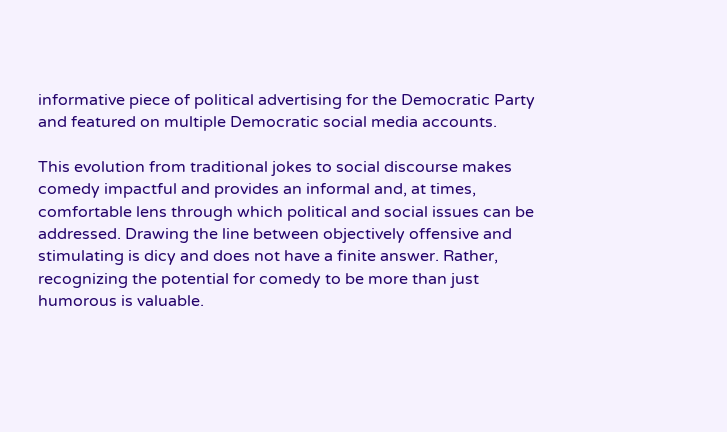informative piece of political advertising for the Democratic Party and featured on multiple Democratic social media accounts.

This evolution from traditional jokes to social discourse makes comedy impactful and provides an informal and, at times, comfortable lens through which political and social issues can be addressed. Drawing the line between objectively offensive and stimulating is dicy and does not have a finite answer. Rather, recognizing the potential for comedy to be more than just humorous is valuable.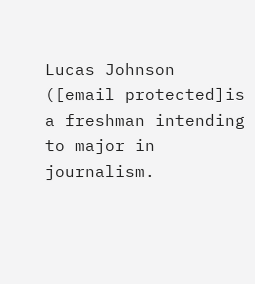Lucas Johnson ([email protected]is a freshman intending to major in journalism.